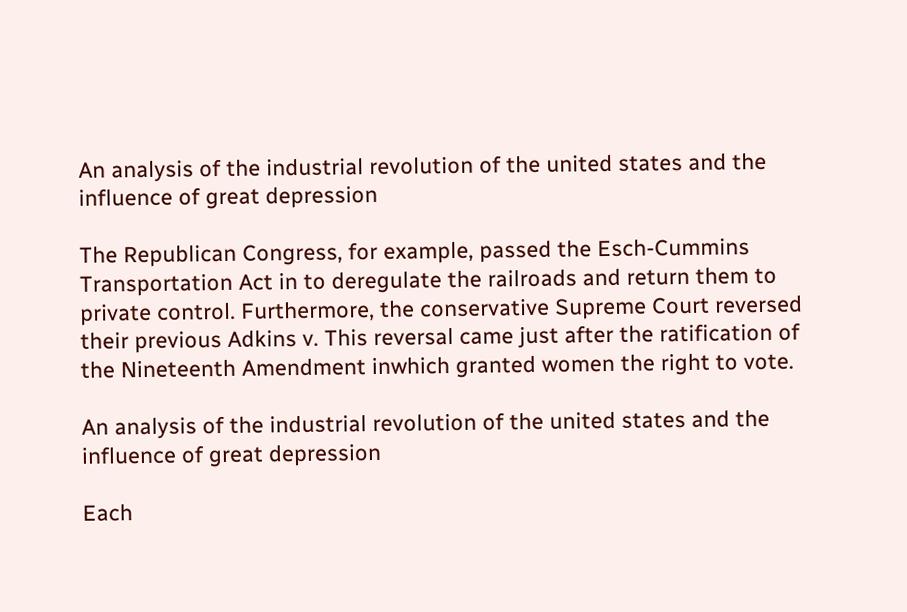An analysis of the industrial revolution of the united states and the influence of great depression

The Republican Congress, for example, passed the Esch-Cummins Transportation Act in to deregulate the railroads and return them to private control. Furthermore, the conservative Supreme Court reversed their previous Adkins v. This reversal came just after the ratification of the Nineteenth Amendment inwhich granted women the right to vote.

An analysis of the industrial revolution of the united states and the influence of great depression

Each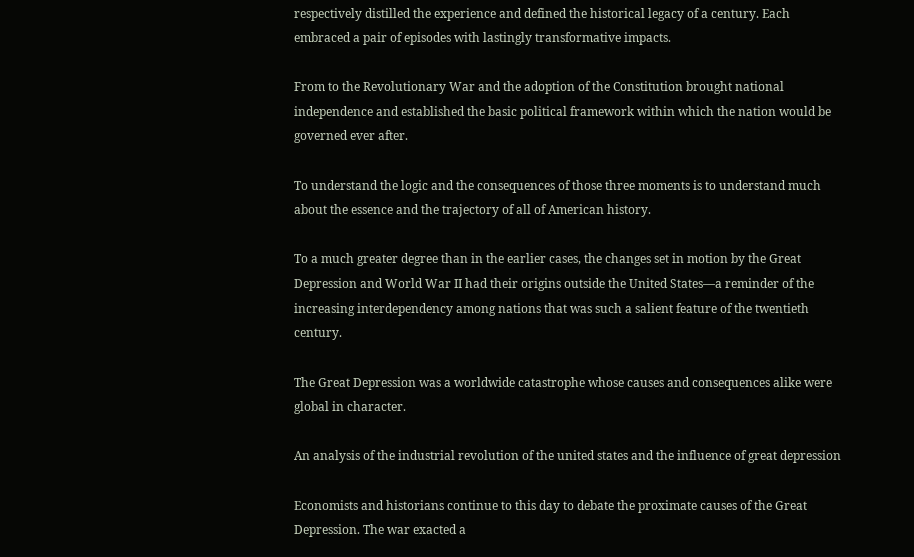respectively distilled the experience and defined the historical legacy of a century. Each embraced a pair of episodes with lastingly transformative impacts.

From to the Revolutionary War and the adoption of the Constitution brought national independence and established the basic political framework within which the nation would be governed ever after.

To understand the logic and the consequences of those three moments is to understand much about the essence and the trajectory of all of American history.

To a much greater degree than in the earlier cases, the changes set in motion by the Great Depression and World War II had their origins outside the United States—a reminder of the increasing interdependency among nations that was such a salient feature of the twentieth century.

The Great Depression was a worldwide catastrophe whose causes and consequences alike were global in character.

An analysis of the industrial revolution of the united states and the influence of great depression

Economists and historians continue to this day to debate the proximate causes of the Great Depression. The war exacted a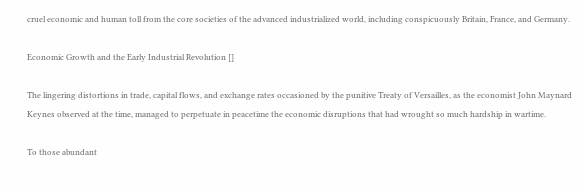cruel economic and human toll from the core societies of the advanced industrialized world, including conspicuously Britain, France, and Germany.

Economic Growth and the Early Industrial Revolution []

The lingering distortions in trade, capital flows, and exchange rates occasioned by the punitive Treaty of Versailles, as the economist John Maynard Keynes observed at the time, managed to perpetuate in peacetime the economic disruptions that had wrought so much hardship in wartime.

To those abundant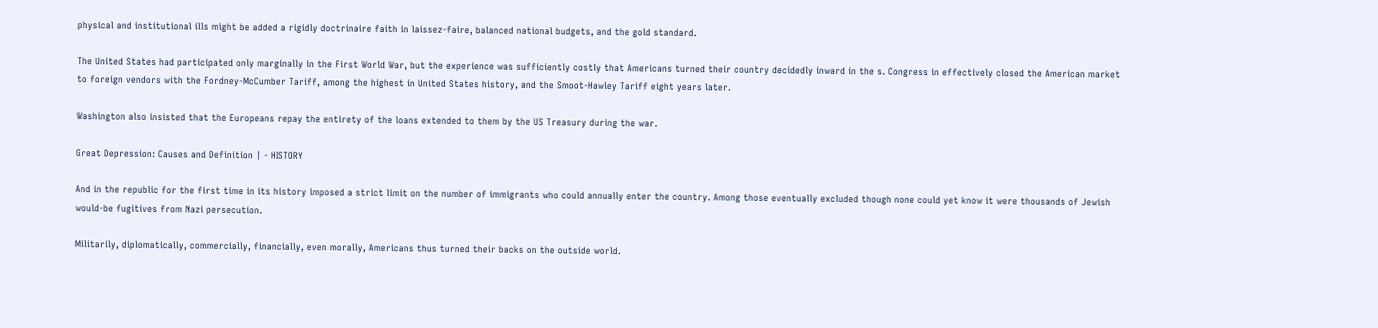physical and institutional ills might be added a rigidly doctrinaire faith in laissez-faire, balanced national budgets, and the gold standard.

The United States had participated only marginally in the First World War, but the experience was sufficiently costly that Americans turned their country decidedly inward in the s. Congress in effectively closed the American market to foreign vendors with the Fordney-McCumber Tariff, among the highest in United States history, and the Smoot-Hawley Tariff eight years later.

Washington also insisted that the Europeans repay the entirety of the loans extended to them by the US Treasury during the war.

Great Depression: Causes and Definition | - HISTORY

And in the republic for the first time in its history imposed a strict limit on the number of immigrants who could annually enter the country. Among those eventually excluded though none could yet know it were thousands of Jewish would-be fugitives from Nazi persecution.

Militarily, diplomatically, commercially, financially, even morally, Americans thus turned their backs on the outside world.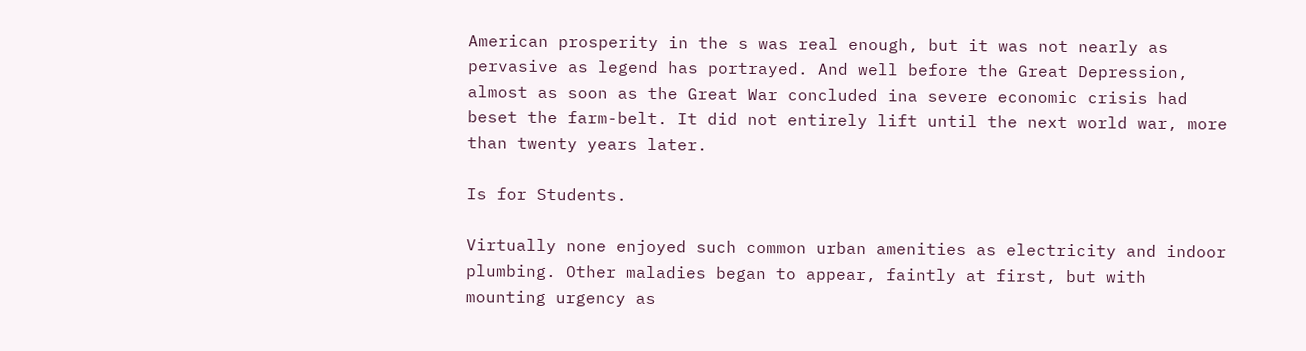American prosperity in the s was real enough, but it was not nearly as pervasive as legend has portrayed. And well before the Great Depression, almost as soon as the Great War concluded ina severe economic crisis had beset the farm-belt. It did not entirely lift until the next world war, more than twenty years later.

Is for Students.

Virtually none enjoyed such common urban amenities as electricity and indoor plumbing. Other maladies began to appear, faintly at first, but with mounting urgency as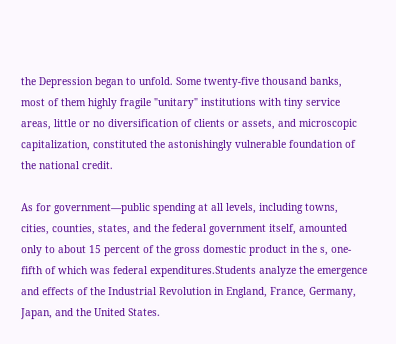the Depression began to unfold. Some twenty-five thousand banks, most of them highly fragile "unitary" institutions with tiny service areas, little or no diversification of clients or assets, and microscopic capitalization, constituted the astonishingly vulnerable foundation of the national credit.

As for government—public spending at all levels, including towns, cities, counties, states, and the federal government itself, amounted only to about 15 percent of the gross domestic product in the s, one-fifth of which was federal expenditures.Students analyze the emergence and effects of the Industrial Revolution in England, France, Germany, Japan, and the United States.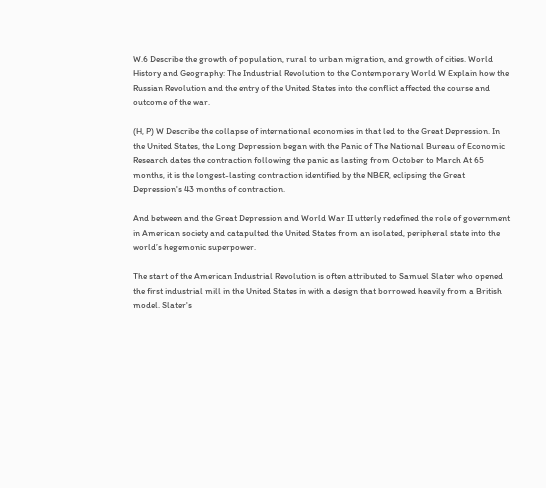W.6 Describe the growth of population, rural to urban migration, and growth of cities. World History and Geography: The Industrial Revolution to the Contemporary World W Explain how the Russian Revolution and the entry of the United States into the conflict affected the course and outcome of the war.

(H, P) W Describe the collapse of international economies in that led to the Great Depression. In the United States, the Long Depression began with the Panic of The National Bureau of Economic Research dates the contraction following the panic as lasting from October to March At 65 months, it is the longest-lasting contraction identified by the NBER, eclipsing the Great Depression's 43 months of contraction.

And between and the Great Depression and World War II utterly redefined the role of government in American society and catapulted the United States from an isolated, peripheral state into the world’s hegemonic superpower.

The start of the American Industrial Revolution is often attributed to Samuel Slater who opened the first industrial mill in the United States in with a design that borrowed heavily from a British model. Slater's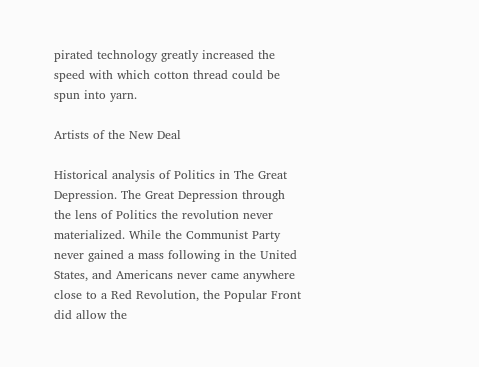pirated technology greatly increased the speed with which cotton thread could be spun into yarn.

Artists of the New Deal

Historical analysis of Politics in The Great Depression. The Great Depression through the lens of Politics the revolution never materialized. While the Communist Party never gained a mass following in the United States, and Americans never came anywhere close to a Red Revolution, the Popular Front did allow the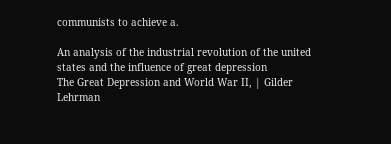communists to achieve a.

An analysis of the industrial revolution of the united states and the influence of great depression
The Great Depression and World War II, | Gilder Lehrman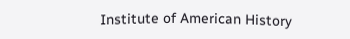Institute of American History